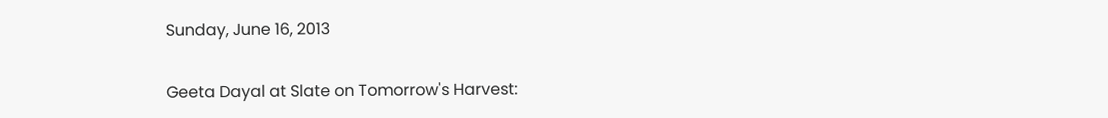Sunday, June 16, 2013

Geeta Dayal at Slate on Tomorrow's Harvest: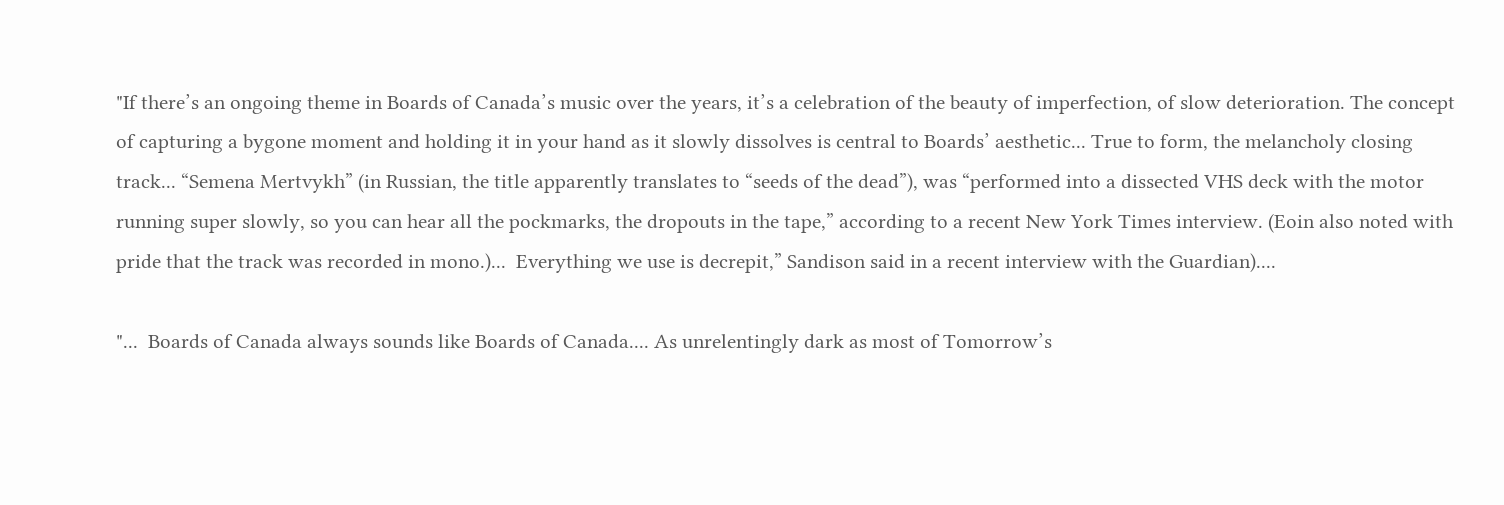"If there’s an ongoing theme in Boards of Canada’s music over the years, it’s a celebration of the beauty of imperfection, of slow deterioration. The concept of capturing a bygone moment and holding it in your hand as it slowly dissolves is central to Boards’ aesthetic... True to form, the melancholy closing track... “Semena Mertvykh” (in Russian, the title apparently translates to “seeds of the dead”), was “performed into a dissected VHS deck with the motor running super slowly, so you can hear all the pockmarks, the dropouts in the tape,” according to a recent New York Times interview. (Eoin also noted with pride that the track was recorded in mono.)...  Everything we use is decrepit,” Sandison said in a recent interview with the Guardian)....

"...  Boards of Canada always sounds like Boards of Canada.... As unrelentingly dark as most of Tomorrow’s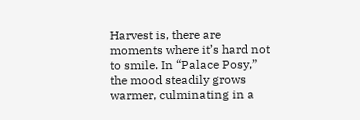Harvest is, there are moments where it’s hard not to smile. In “Palace Posy,” the mood steadily grows warmer, culminating in a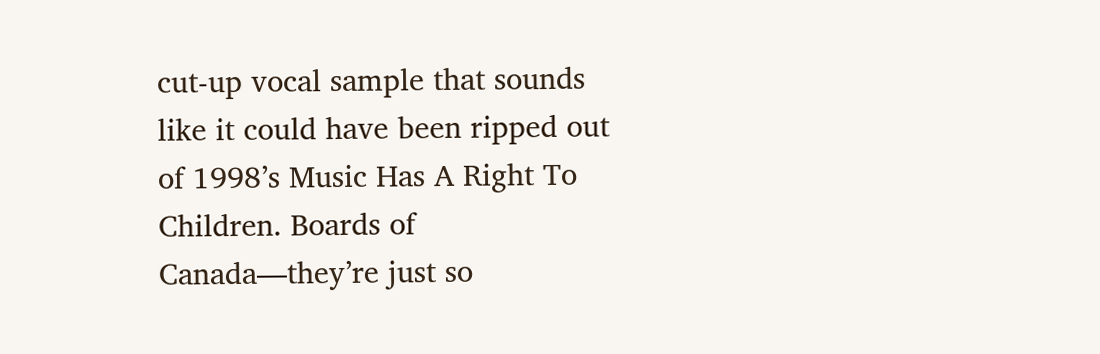cut-up vocal sample that sounds like it could have been ripped out of 1998’s Music Has A Right To Children. Boards of Canada—they’re just so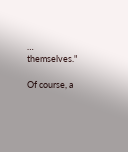… themselves."

Of course, a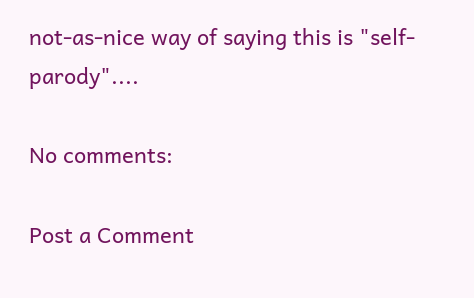not-as-nice way of saying this is "self-parody"....

No comments:

Post a Comment